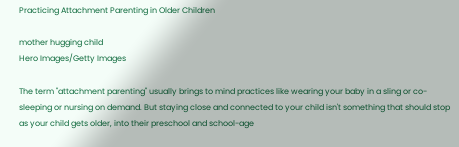Practicing Attachment Parenting in Older Children

mother hugging child
Hero Images/Getty Images

The term "attachment parenting" usually brings to mind practices like wearing your baby in a sling or co-sleeping or nursing on demand. But staying close and connected to your child isn't something that should stop as your child gets older, into their preschool and school-age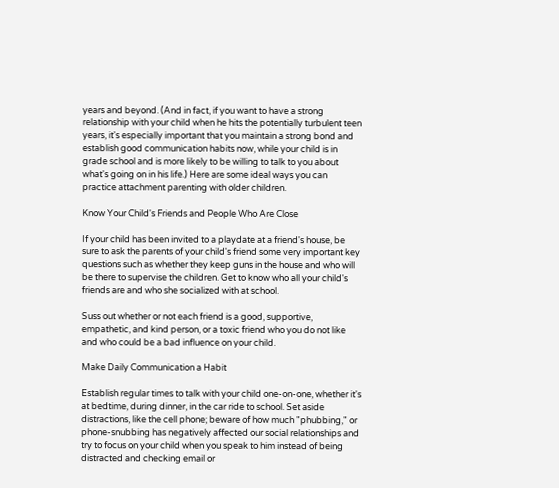years and beyond. (And in fact, if you want to have a strong relationship with your child when he hits the potentially turbulent teen years, it's especially important that you maintain a strong bond and establish good communication habits now, while your child is in grade school and is more likely to be willing to talk to you about what's going on in his life.) Here are some ideal ways you can practice attachment parenting with older children.

Know Your Child's Friends and People Who Are Close

If your child has been invited to a playdate at a friend's house, be sure to ask the parents of your child's friend some very important key questions such as whether they keep guns in the house and who will be there to supervise the children. Get to know who all your child's friends are and who she socialized with at school.

Suss out whether or not each friend is a good, supportive, empathetic, and kind person, or a toxic friend who you do not like and who could be a bad influence on your child.

Make Daily Communication a Habit

Establish regular times to talk with your child one-on-one, whether it's at bedtime, during dinner, in the car ride to school. Set aside distractions, like the cell phone; beware of how much "phubbing," or phone-snubbing has negatively affected our social relationships and try to focus on your child when you speak to him instead of being distracted and checking email or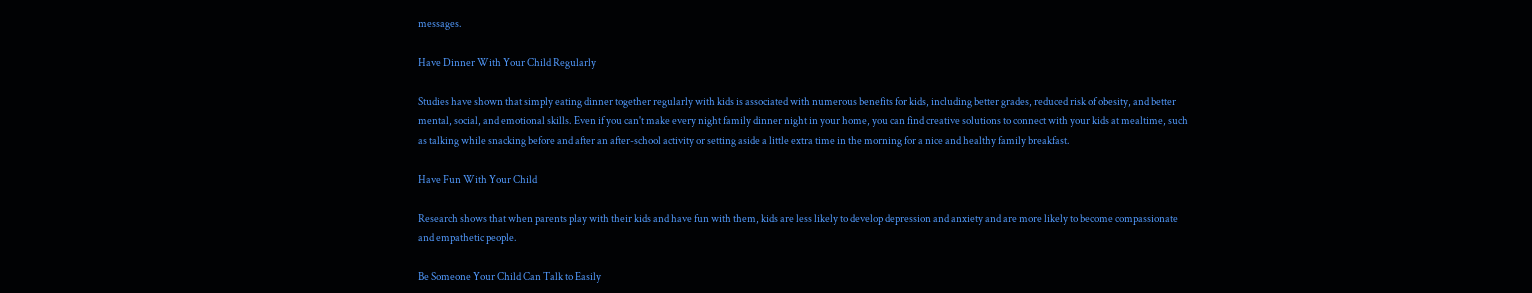messages.

Have Dinner With Your Child Regularly

Studies have shown that simply eating dinner together regularly with kids is associated with numerous benefits for kids, including better grades, reduced risk of obesity, and better mental, social, and emotional skills. Even if you can't make every night family dinner night in your home, you can find creative solutions to connect with your kids at mealtime, such as talking while snacking before and after an after-school activity or setting aside a little extra time in the morning for a nice and healthy family breakfast.

Have Fun With Your Child

Research shows that when parents play with their kids and have fun with them, kids are less likely to develop depression and anxiety and are more likely to become compassionate and empathetic people.

Be Someone Your Child Can Talk to Easily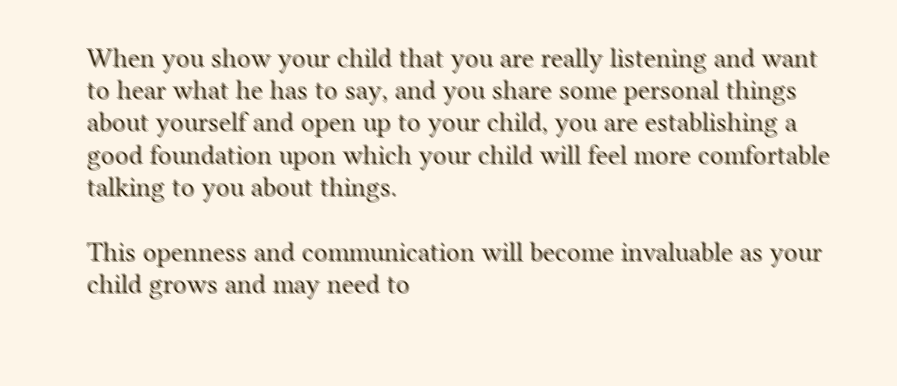When you show your child that you are really listening and want to hear what he has to say, and you share some personal things about yourself and open up to your child, you are establishing a good foundation upon which your child will feel more comfortable talking to you about things.

This openness and communication will become invaluable as your child grows and may need to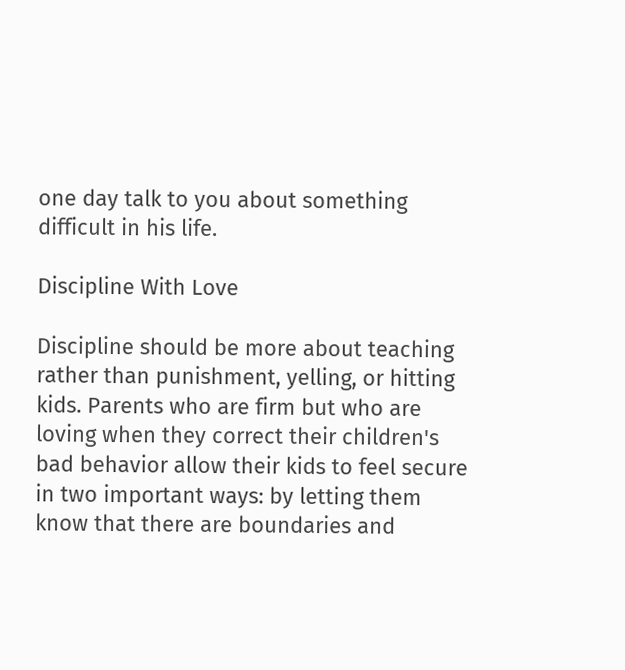one day talk to you about something difficult in his life.

Discipline With Love

Discipline should be more about teaching rather than punishment, yelling, or hitting kids. Parents who are firm but who are loving when they correct their children's bad behavior allow their kids to feel secure in two important ways: by letting them know that there are boundaries and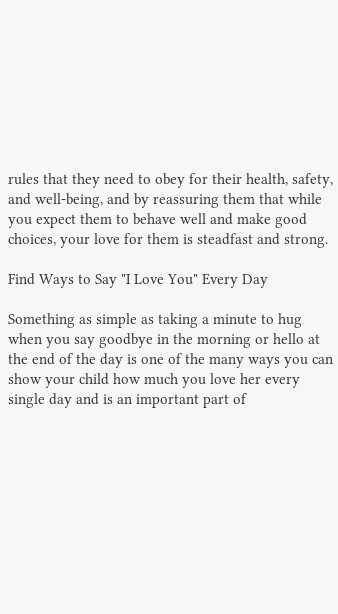rules that they need to obey for their health, safety, and well-being, and by reassuring them that while you expect them to behave well and make good choices, your love for them is steadfast and strong.

Find Ways to Say "I Love You" Every Day

Something as simple as taking a minute to hug when you say goodbye in the morning or hello at the end of the day is one of the many ways you can show your child how much you love her every single day and is an important part of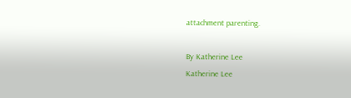attachment parenting.

By Katherine Lee
Katherine Lee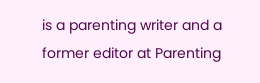is a parenting writer and a former editor at Parenting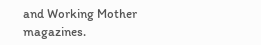and Working Mother magazines.